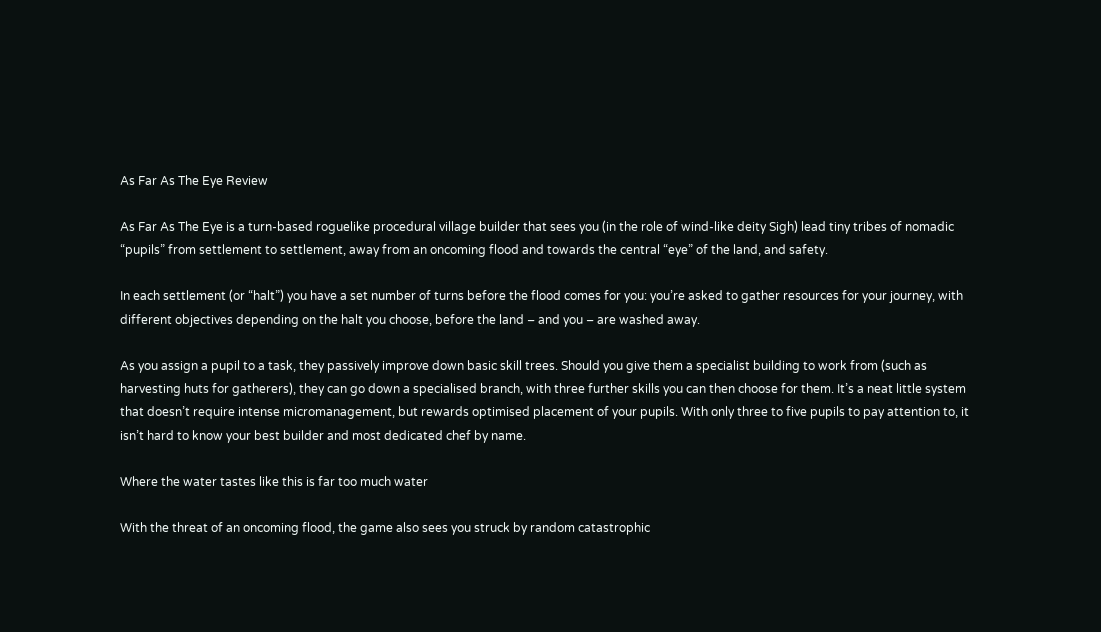As Far As The Eye Review

As Far As The Eye is a turn-based roguelike procedural village builder that sees you (in the role of wind-like deity Sigh) lead tiny tribes of nomadic “pupils” from settlement to settlement, away from an oncoming flood and towards the central “eye” of the land, and safety.

In each settlement (or “halt”) you have a set number of turns before the flood comes for you: you’re asked to gather resources for your journey, with different objectives depending on the halt you choose, before the land – and you – are washed away.

As you assign a pupil to a task, they passively improve down basic skill trees. Should you give them a specialist building to work from (such as harvesting huts for gatherers), they can go down a specialised branch, with three further skills you can then choose for them. It’s a neat little system that doesn’t require intense micromanagement, but rewards optimised placement of your pupils. With only three to five pupils to pay attention to, it isn’t hard to know your best builder and most dedicated chef by name.

Where the water tastes like this is far too much water

With the threat of an oncoming flood, the game also sees you struck by random catastrophic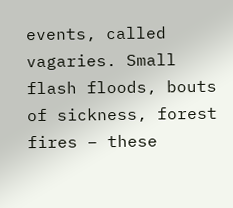events, called vagaries. Small flash floods, bouts of sickness, forest fires – these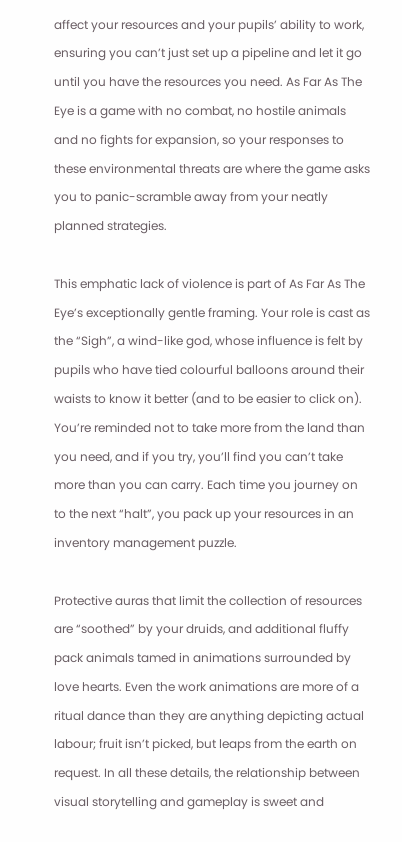affect your resources and your pupils’ ability to work, ensuring you can’t just set up a pipeline and let it go until you have the resources you need. As Far As The Eye is a game with no combat, no hostile animals and no fights for expansion, so your responses to these environmental threats are where the game asks you to panic-scramble away from your neatly planned strategies.

This emphatic lack of violence is part of As Far As The Eye’s exceptionally gentle framing. Your role is cast as the “Sigh”, a wind-like god, whose influence is felt by pupils who have tied colourful balloons around their waists to know it better (and to be easier to click on). You’re reminded not to take more from the land than you need, and if you try, you’ll find you can’t take more than you can carry. Each time you journey on to the next “halt”, you pack up your resources in an inventory management puzzle.

Protective auras that limit the collection of resources are “soothed” by your druids, and additional fluffy pack animals tamed in animations surrounded by love hearts. Even the work animations are more of a ritual dance than they are anything depicting actual labour; fruit isn’t picked, but leaps from the earth on request. In all these details, the relationship between visual storytelling and gameplay is sweet and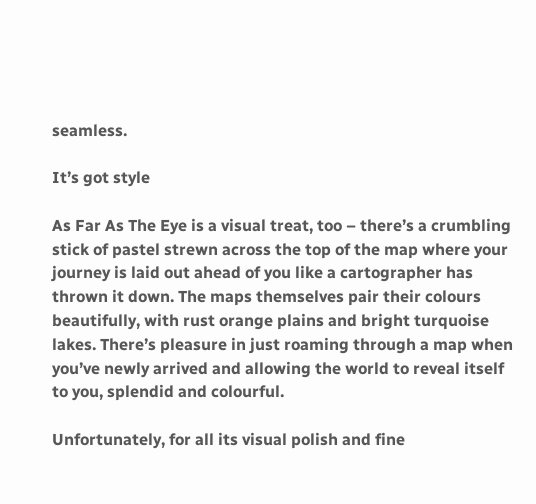seamless.

It’s got style

As Far As The Eye is a visual treat, too – there’s a crumbling stick of pastel strewn across the top of the map where your journey is laid out ahead of you like a cartographer has thrown it down. The maps themselves pair their colours beautifully, with rust orange plains and bright turquoise lakes. There’s pleasure in just roaming through a map when you’ve newly arrived and allowing the world to reveal itself to you, splendid and colourful.

Unfortunately, for all its visual polish and fine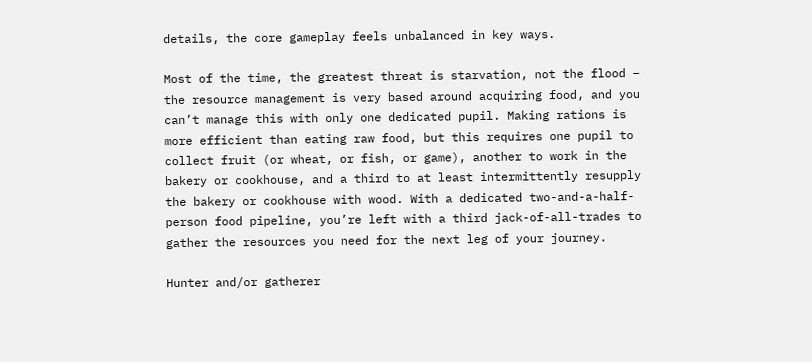details, the core gameplay feels unbalanced in key ways.

Most of the time, the greatest threat is starvation, not the flood – the resource management is very based around acquiring food, and you can’t manage this with only one dedicated pupil. Making rations is more efficient than eating raw food, but this requires one pupil to collect fruit (or wheat, or fish, or game), another to work in the bakery or cookhouse, and a third to at least intermittently resupply the bakery or cookhouse with wood. With a dedicated two-and-a-half-person food pipeline, you’re left with a third jack-of-all-trades to gather the resources you need for the next leg of your journey.

Hunter and/or gatherer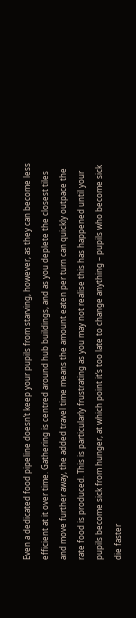Even a dedicated food pipeline doesn’t keep your pupils from starving, however, as they can become less efficient at it over time. Gathering is centred around hub buildings, and as you deplete the closest tiles and move further away, the added travel time means the amount eaten per turn can quickly outpace the rate food is produced. This is particularly frustrating as you may not realise this has happened until your pupils become sick from hunger, at which point it’s too late to change anything – pupils who become sick die faster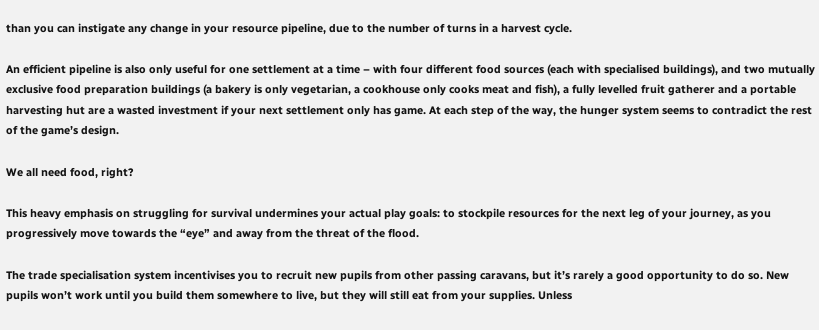than you can instigate any change in your resource pipeline, due to the number of turns in a harvest cycle.

An efficient pipeline is also only useful for one settlement at a time – with four different food sources (each with specialised buildings), and two mutually exclusive food preparation buildings (a bakery is only vegetarian, a cookhouse only cooks meat and fish), a fully levelled fruit gatherer and a portable harvesting hut are a wasted investment if your next settlement only has game. At each step of the way, the hunger system seems to contradict the rest of the game’s design.

We all need food, right?

This heavy emphasis on struggling for survival undermines your actual play goals: to stockpile resources for the next leg of your journey, as you progressively move towards the “eye” and away from the threat of the flood.

The trade specialisation system incentivises you to recruit new pupils from other passing caravans, but it’s rarely a good opportunity to do so. New pupils won’t work until you build them somewhere to live, but they will still eat from your supplies. Unless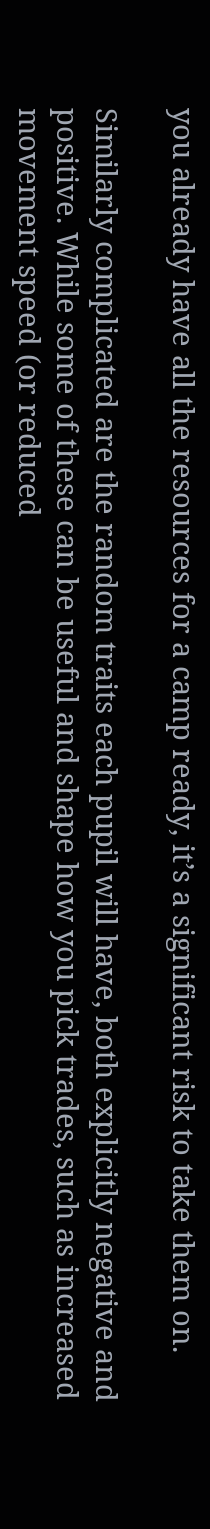you already have all the resources for a camp ready, it’s a significant risk to take them on.

Similarly complicated are the random traits each pupil will have, both explicitly negative and positive. While some of these can be useful and shape how you pick trades, such as increased movement speed (or reduced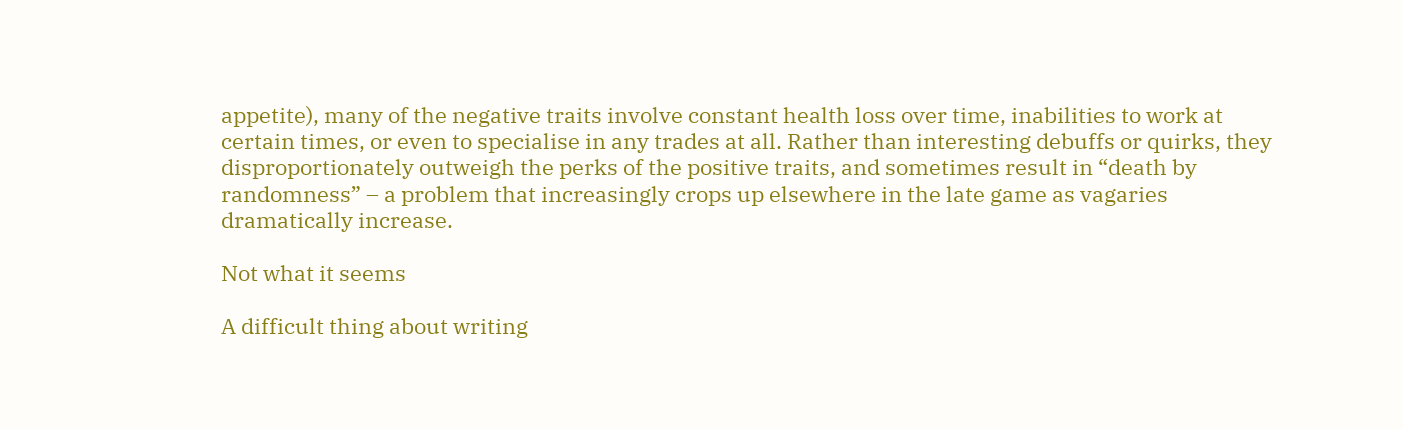appetite), many of the negative traits involve constant health loss over time, inabilities to work at certain times, or even to specialise in any trades at all. Rather than interesting debuffs or quirks, they disproportionately outweigh the perks of the positive traits, and sometimes result in “death by randomness” – a problem that increasingly crops up elsewhere in the late game as vagaries dramatically increase.

Not what it seems

A difficult thing about writing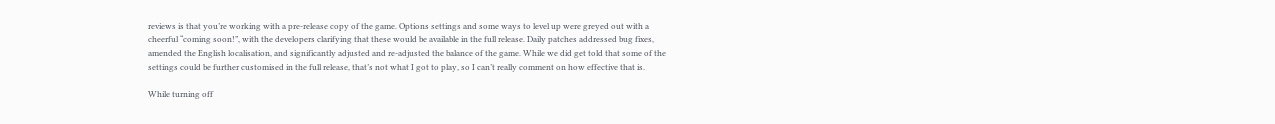reviews is that you’re working with a pre-release copy of the game. Options settings and some ways to level up were greyed out with a cheerful “coming soon!”, with the developers clarifying that these would be available in the full release. Daily patches addressed bug fixes, amended the English localisation, and significantly adjusted and re-adjusted the balance of the game. While we did get told that some of the settings could be further customised in the full release, that’s not what I got to play, so I can’t really comment on how effective that is.

While turning off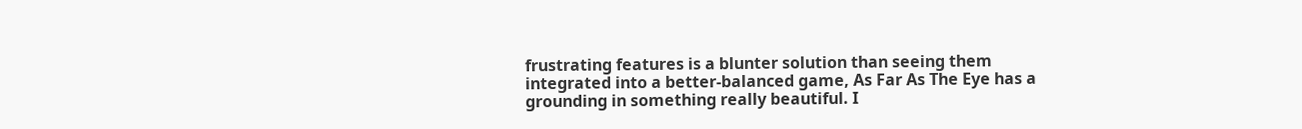frustrating features is a blunter solution than seeing them integrated into a better-balanced game, As Far As The Eye has a grounding in something really beautiful. I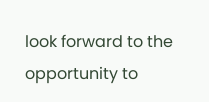look forward to the opportunity to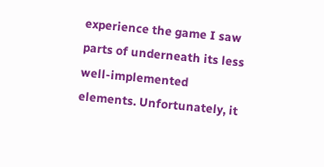experience the game I saw parts of underneath its less well-implemented elements. Unfortunately, it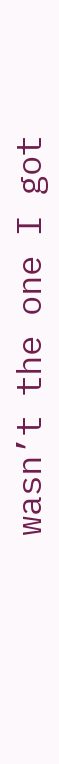wasn’t the one I got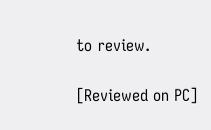to review.

[Reviewed on PC]